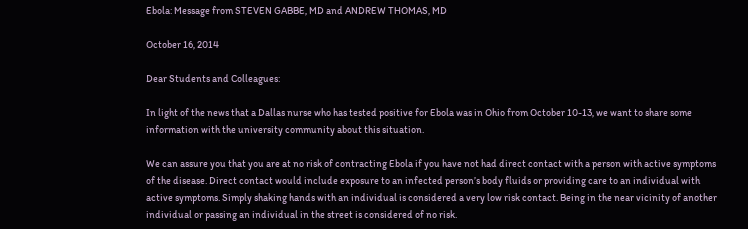Ebola: Message from STEVEN GABBE, MD and ANDREW THOMAS, MD

October 16, 2014

Dear Students and Colleagues:

In light of the news that a Dallas nurse who has tested positive for Ebola was in Ohio from October 10-13, we want to share some information with the university community about this situation.

We can assure you that you are at no risk of contracting Ebola if you have not had direct contact with a person with active symptoms of the disease. Direct contact would include exposure to an infected person’s body fluids or providing care to an individual with active symptoms. Simply shaking hands with an individual is considered a very low risk contact. Being in the near vicinity of another individual or passing an individual in the street is considered of no risk.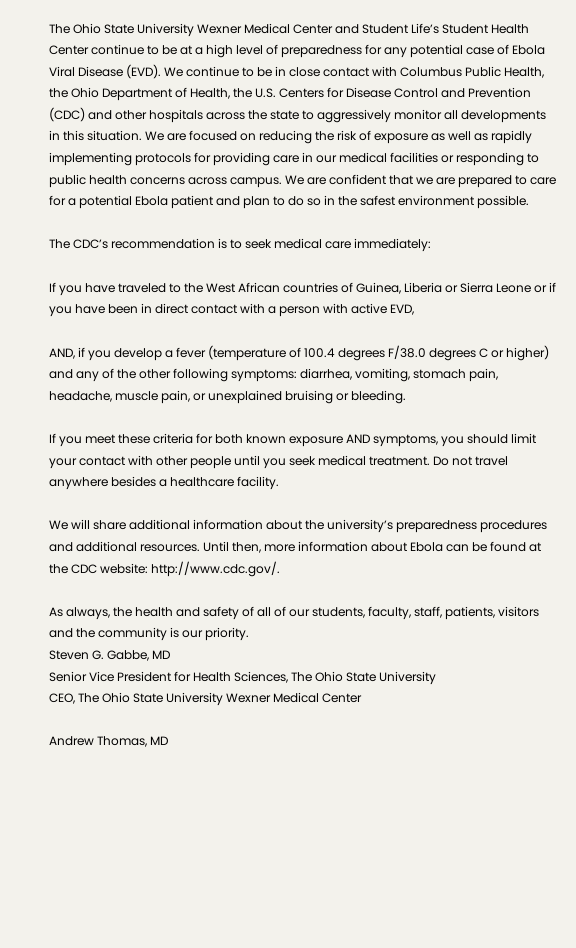The Ohio State University Wexner Medical Center and Student Life’s Student Health Center continue to be at a high level of preparedness for any potential case of Ebola Viral Disease (EVD). We continue to be in close contact with Columbus Public Health, the Ohio Department of Health, the U.S. Centers for Disease Control and Prevention (CDC) and other hospitals across the state to aggressively monitor all developments in this situation. We are focused on reducing the risk of exposure as well as rapidly implementing protocols for providing care in our medical facilities or responding to public health concerns across campus. We are confident that we are prepared to care for a potential Ebola patient and plan to do so in the safest environment possible.

The CDC’s recommendation is to seek medical care immediately:

If you have traveled to the West African countries of Guinea, Liberia or Sierra Leone or if you have been in direct contact with a person with active EVD,

AND, if you develop a fever (temperature of 100.4 degrees F/38.0 degrees C or higher) and any of the other following symptoms: diarrhea, vomiting, stomach pain, headache, muscle pain, or unexplained bruising or bleeding.

If you meet these criteria for both known exposure AND symptoms, you should limit your contact with other people until you seek medical treatment. Do not travel anywhere besides a healthcare facility.

We will share additional information about the university’s preparedness procedures and additional resources. Until then, more information about Ebola can be found at the CDC website: http://www.cdc.gov/.

As always, the health and safety of all of our students, faculty, staff, patients, visitors and the community is our priority.
Steven G. Gabbe, MD
Senior Vice President for Health Sciences, The Ohio State University
CEO, The Ohio State University Wexner Medical Center

Andrew Thomas, MD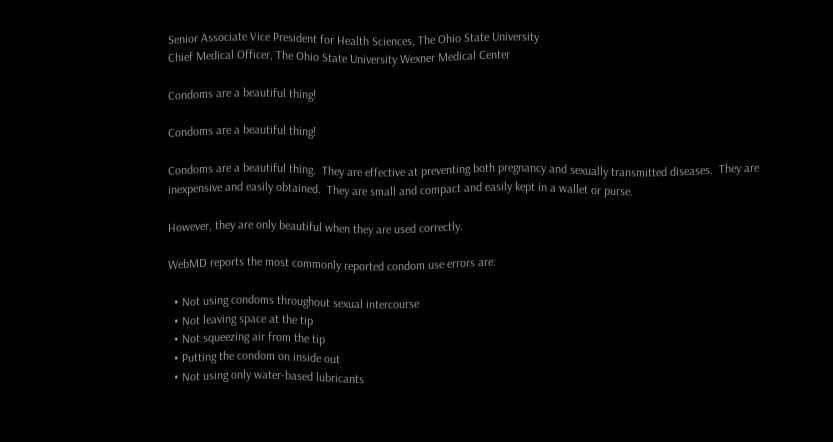Senior Associate Vice President for Health Sciences, The Ohio State University
Chief Medical Officer, The Ohio State University Wexner Medical Center

Condoms are a beautiful thing!

Condoms are a beautiful thing!

Condoms are a beautiful thing.  They are effective at preventing both pregnancy and sexually transmitted diseases.  They are inexpensive and easily obtained.  They are small and compact and easily kept in a wallet or purse.

However, they are only beautiful when they are used correctly.

WebMD reports the most commonly reported condom use errors are:

  • Not using condoms throughout sexual intercourse
  • Not leaving space at the tip
  • Not squeezing air from the tip
  • Putting the condom on inside out
  • Not using only water-based lubricants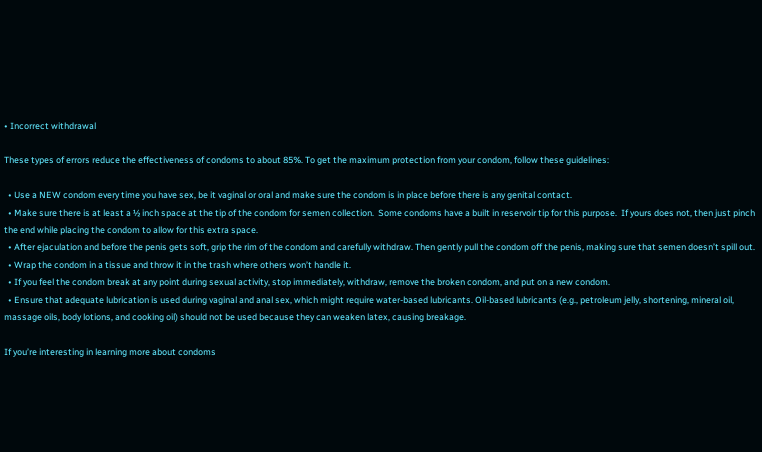• Incorrect withdrawal

These types of errors reduce the effectiveness of condoms to about 85%. To get the maximum protection from your condom, follow these guidelines:

  • Use a NEW condom every time you have sex, be it vaginal or oral and make sure the condom is in place before there is any genital contact.
  • Make sure there is at least a ½ inch space at the tip of the condom for semen collection.  Some condoms have a built in reservoir tip for this purpose.  If yours does not, then just pinch the end while placing the condom to allow for this extra space.
  • After ejaculation and before the penis gets soft, grip the rim of the condom and carefully withdraw. Then gently pull the condom off the penis, making sure that semen doesn’t spill out.
  • Wrap the condom in a tissue and throw it in the trash where others won’t handle it.
  • If you feel the condom break at any point during sexual activity, stop immediately, withdraw, remove the broken condom, and put on a new condom.
  • Ensure that adequate lubrication is used during vaginal and anal sex, which might require water-based lubricants. Oil-based lubricants (e.g., petroleum jelly, shortening, mineral oil, massage oils, body lotions, and cooking oil) should not be used because they can weaken latex, causing breakage.

If you’re interesting in learning more about condoms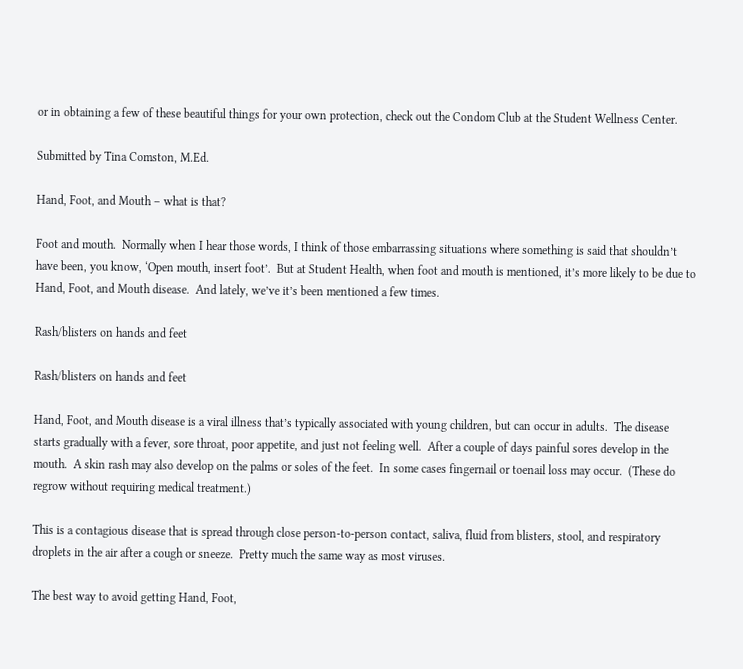or in obtaining a few of these beautiful things for your own protection, check out the Condom Club at the Student Wellness Center.

Submitted by Tina Comston, M.Ed.

Hand, Foot, and Mouth – what is that?

Foot and mouth.  Normally when I hear those words, I think of those embarrassing situations where something is said that shouldn’t have been, you know, ‘Open mouth, insert foot’.  But at Student Health, when foot and mouth is mentioned, it’s more likely to be due to Hand, Foot, and Mouth disease.  And lately, we’ve it’s been mentioned a few times.

Rash/blisters on hands and feet

Rash/blisters on hands and feet

Hand, Foot, and Mouth disease is a viral illness that’s typically associated with young children, but can occur in adults.  The disease starts gradually with a fever, sore throat, poor appetite, and just not feeling well.  After a couple of days painful sores develop in the mouth.  A skin rash may also develop on the palms or soles of the feet.  In some cases fingernail or toenail loss may occur.  (These do regrow without requiring medical treatment.)

This is a contagious disease that is spread through close person-to-person contact, saliva, fluid from blisters, stool, and respiratory droplets in the air after a cough or sneeze.  Pretty much the same way as most viruses.

The best way to avoid getting Hand, Foot,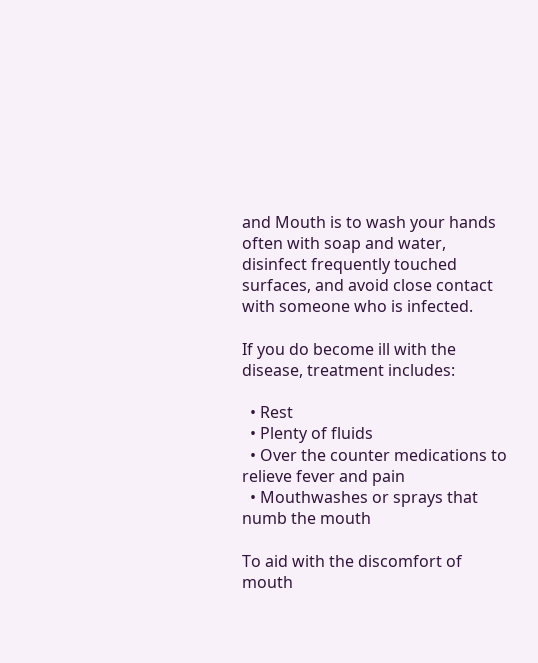and Mouth is to wash your hands often with soap and water, disinfect frequently touched surfaces, and avoid close contact with someone who is infected.

If you do become ill with the disease, treatment includes:

  • Rest
  • Plenty of fluids
  • Over the counter medications to relieve fever and pain
  • Mouthwashes or sprays that numb the mouth

To aid with the discomfort of mouth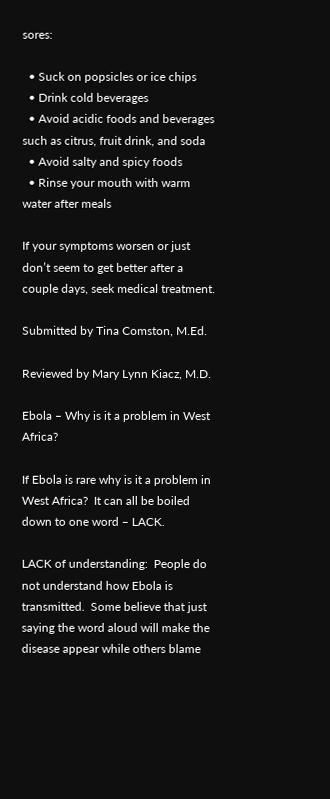sores:

  • Suck on popsicles or ice chips
  • Drink cold beverages
  • Avoid acidic foods and beverages such as citrus, fruit drink, and soda
  • Avoid salty and spicy foods
  • Rinse your mouth with warm water after meals

If your symptoms worsen or just don’t seem to get better after a couple days, seek medical treatment.

Submitted by Tina Comston, M.Ed.

Reviewed by Mary Lynn Kiacz, M.D.

Ebola – Why is it a problem in West Africa?

If Ebola is rare why is it a problem in West Africa?  It can all be boiled down to one word – LACK.

LACK of understanding:  People do not understand how Ebola is transmitted.  Some believe that just saying the word aloud will make the disease appear while others blame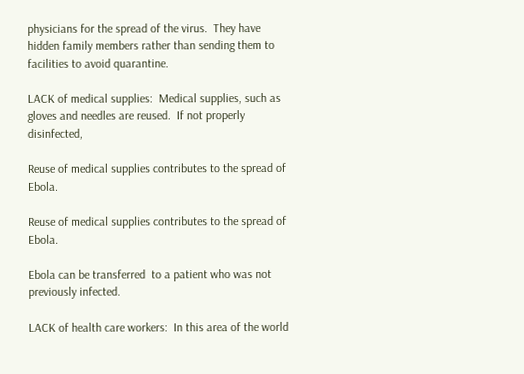physicians for the spread of the virus.  They have hidden family members rather than sending them to facilities to avoid quarantine.

LACK of medical supplies:  Medical supplies, such as gloves and needles are reused.  If not properly disinfected,

Reuse of medical supplies contributes to the spread of Ebola.

Reuse of medical supplies contributes to the spread of Ebola.

Ebola can be transferred  to a patient who was not previously infected.

LACK of health care workers:  In this area of the world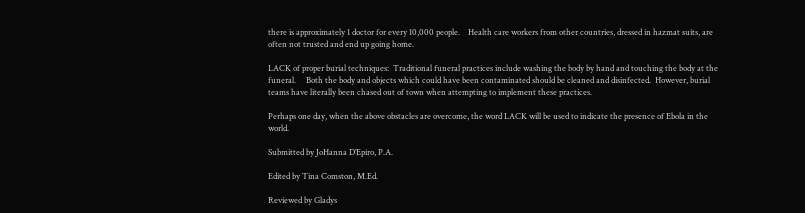there is approximately 1 doctor for every 10,000 people.    Health care workers from other countries, dressed in hazmat suits, are often not trusted and end up going home.

LACK of proper burial techniques:  Traditional funeral practices include washing the body by hand and touching the body at the funeral.     Both the body and objects which could have been contaminated should be cleaned and disinfected.  However, burial teams have literally been chased out of town when attempting to implement these practices.

Perhaps one day, when the above obstacles are overcome, the word LACK will be used to indicate the presence of Ebola in the world.

Submitted by JoHanna D’Epiro, P.A.

Edited by Tina Comston, M.Ed.

Reviewed by Gladys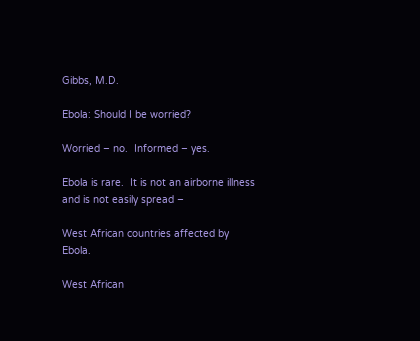Gibbs, M.D.

Ebola: Should I be worried?

Worried – no.  Informed – yes.

Ebola is rare.  It is not an airborne illness and is not easily spread –

West African countries affected by Ebola.

West African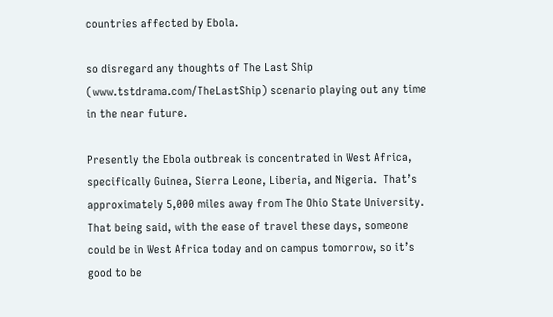countries affected by Ebola.

so disregard any thoughts of The Last Ship (www.tstdrama.com/TheLastShip) scenario playing out any time in the near future.

Presently the Ebola outbreak is concentrated in West Africa, specifically Guinea, Sierra Leone, Liberia, and Nigeria.  That’s approximately 5,000 miles away from The Ohio State University.  That being said, with the ease of travel these days, someone could be in West Africa today and on campus tomorrow, so it’s good to be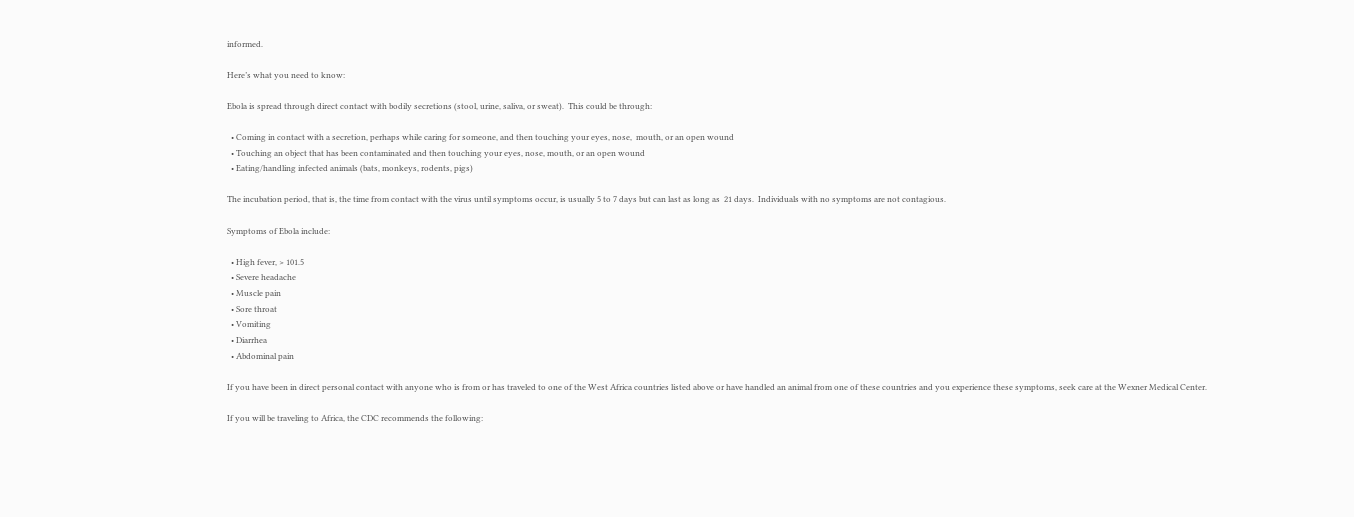informed.

Here’s what you need to know:

Ebola is spread through direct contact with bodily secretions (stool, urine, saliva, or sweat).  This could be through:

  • Coming in contact with a secretion, perhaps while caring for someone, and then touching your eyes, nose,  mouth, or an open wound
  • Touching an object that has been contaminated and then touching your eyes, nose, mouth, or an open wound
  • Eating/handling infected animals (bats, monkeys, rodents, pigs)

The incubation period, that is, the time from contact with the virus until symptoms occur, is usually 5 to 7 days but can last as long as  21 days.  Individuals with no symptoms are not contagious.

Symptoms of Ebola include:

  • High fever, > 101.5
  • Severe headache
  • Muscle pain
  • Sore throat
  • Vomiting
  • Diarrhea
  • Abdominal pain

If you have been in direct personal contact with anyone who is from or has traveled to one of the West Africa countries listed above or have handled an animal from one of these countries and you experience these symptoms, seek care at the Wexner Medical Center.

If you will be traveling to Africa, the CDC recommends the following: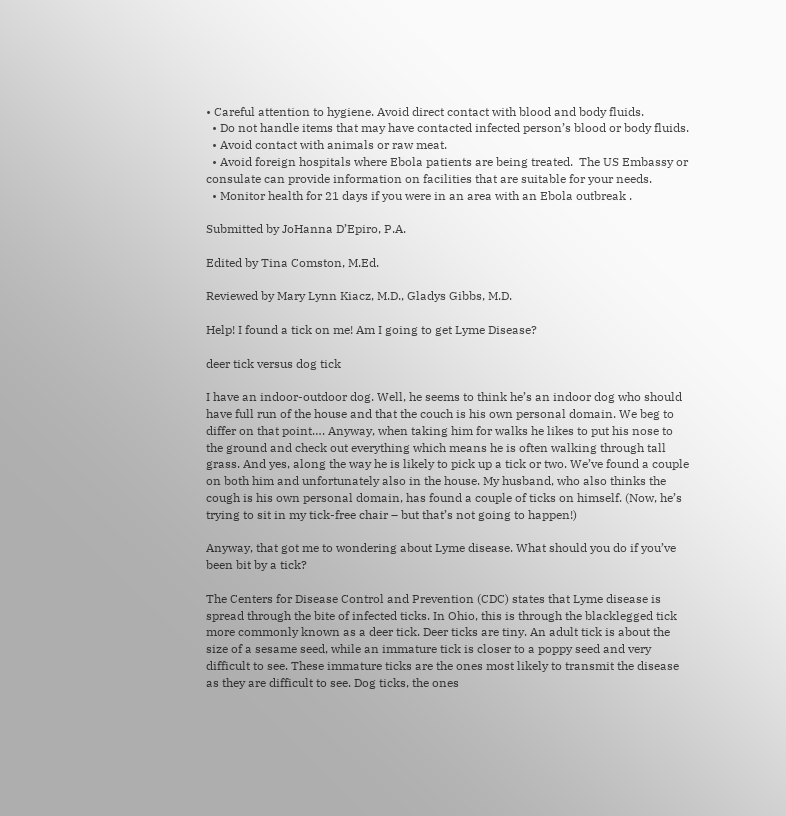• Careful attention to hygiene. Avoid direct contact with blood and body fluids.
  • Do not handle items that may have contacted infected person’s blood or body fluids.
  • Avoid contact with animals or raw meat.
  • Avoid foreign hospitals where Ebola patients are being treated.  The US Embassy or consulate can provide information on facilities that are suitable for your needs.
  • Monitor health for 21 days if you were in an area with an Ebola outbreak .

Submitted by JoHanna D’Epiro, P.A.

Edited by Tina Comston, M.Ed.

Reviewed by Mary Lynn Kiacz, M.D., Gladys Gibbs, M.D.

Help! I found a tick on me! Am I going to get Lyme Disease?

deer tick versus dog tick

I have an indoor-outdoor dog. Well, he seems to think he’s an indoor dog who should have full run of the house and that the couch is his own personal domain. We beg to differ on that point…. Anyway, when taking him for walks he likes to put his nose to the ground and check out everything which means he is often walking through tall grass. And yes, along the way he is likely to pick up a tick or two. We’ve found a couple on both him and unfortunately also in the house. My husband, who also thinks the cough is his own personal domain, has found a couple of ticks on himself. (Now, he’s trying to sit in my tick-free chair – but that’s not going to happen!)

Anyway, that got me to wondering about Lyme disease. What should you do if you’ve been bit by a tick?

The Centers for Disease Control and Prevention (CDC) states that Lyme disease is spread through the bite of infected ticks. In Ohio, this is through the blacklegged tick more commonly known as a deer tick. Deer ticks are tiny. An adult tick is about the size of a sesame seed, while an immature tick is closer to a poppy seed and very difficult to see. These immature ticks are the ones most likely to transmit the disease as they are difficult to see. Dog ticks, the ones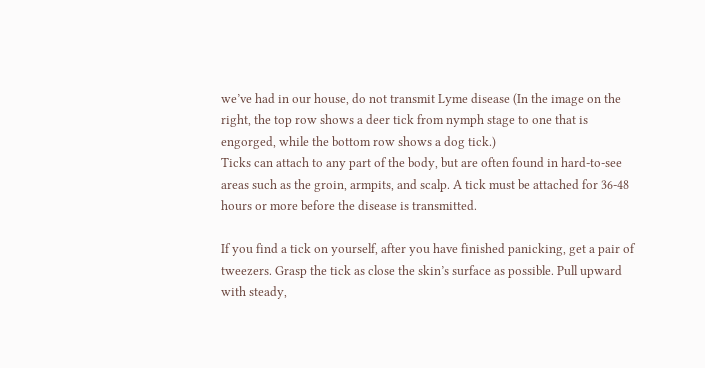we’ve had in our house, do not transmit Lyme disease (In the image on the right, the top row shows a deer tick from nymph stage to one that is engorged, while the bottom row shows a dog tick.)
Ticks can attach to any part of the body, but are often found in hard-to-see areas such as the groin, armpits, and scalp. A tick must be attached for 36-48 hours or more before the disease is transmitted.

If you find a tick on yourself, after you have finished panicking, get a pair of tweezers. Grasp the tick as close the skin’s surface as possible. Pull upward with steady,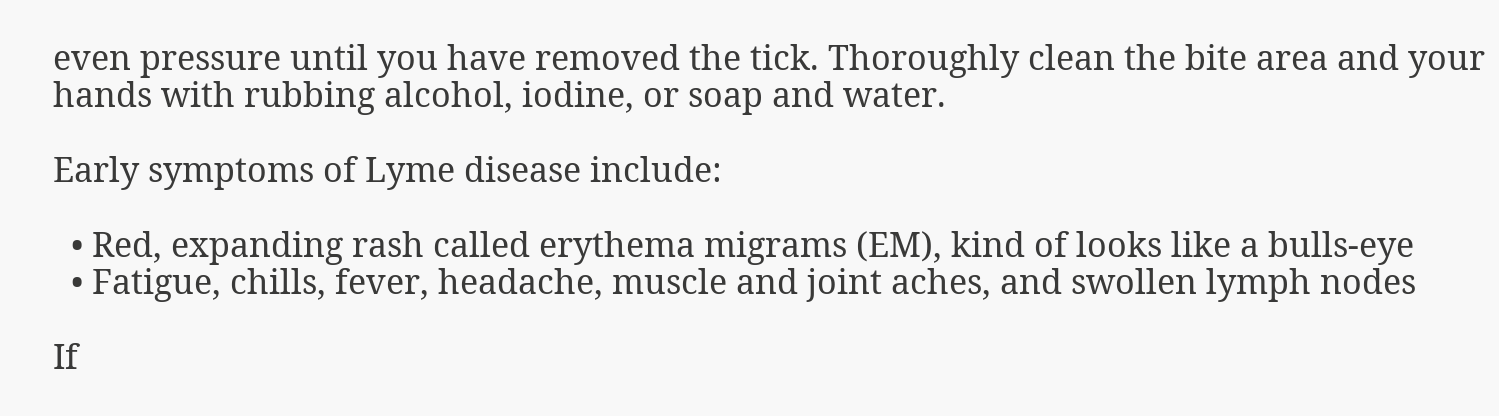even pressure until you have removed the tick. Thoroughly clean the bite area and your hands with rubbing alcohol, iodine, or soap and water.

Early symptoms of Lyme disease include:

  • Red, expanding rash called erythema migrams (EM), kind of looks like a bulls-eye
  • Fatigue, chills, fever, headache, muscle and joint aches, and swollen lymph nodes

If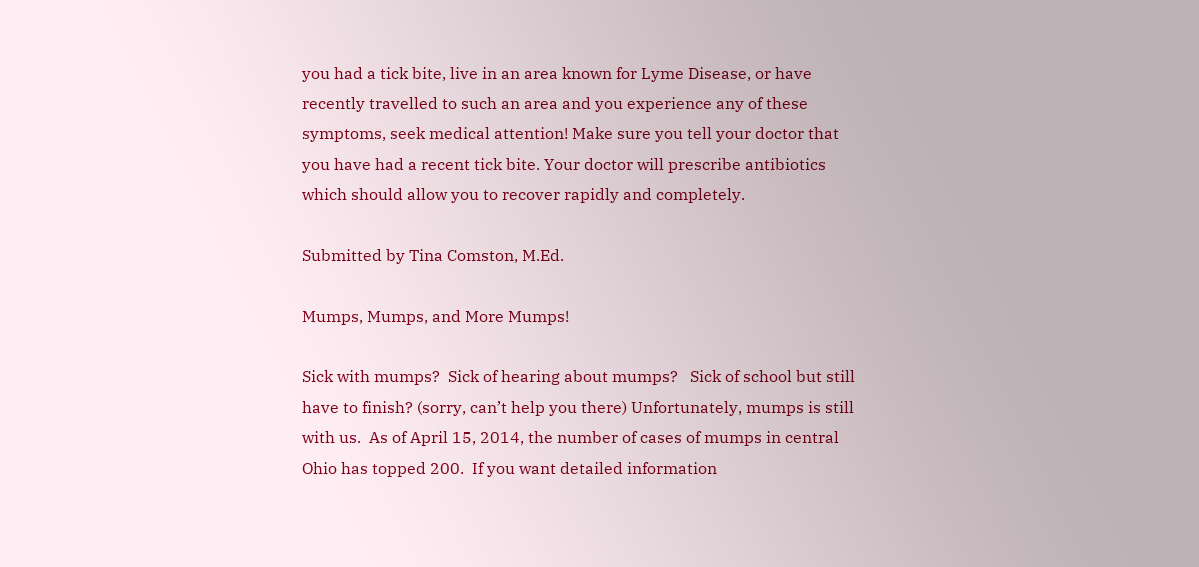you had a tick bite, live in an area known for Lyme Disease, or have recently travelled to such an area and you experience any of these symptoms, seek medical attention! Make sure you tell your doctor that you have had a recent tick bite. Your doctor will prescribe antibiotics which should allow you to recover rapidly and completely.

Submitted by Tina Comston, M.Ed.

Mumps, Mumps, and More Mumps!

Sick with mumps?  Sick of hearing about mumps?   Sick of school but still have to finish? (sorry, can’t help you there) Unfortunately, mumps is still with us.  As of April 15, 2014, the number of cases of mumps in central Ohio has topped 200.  If you want detailed information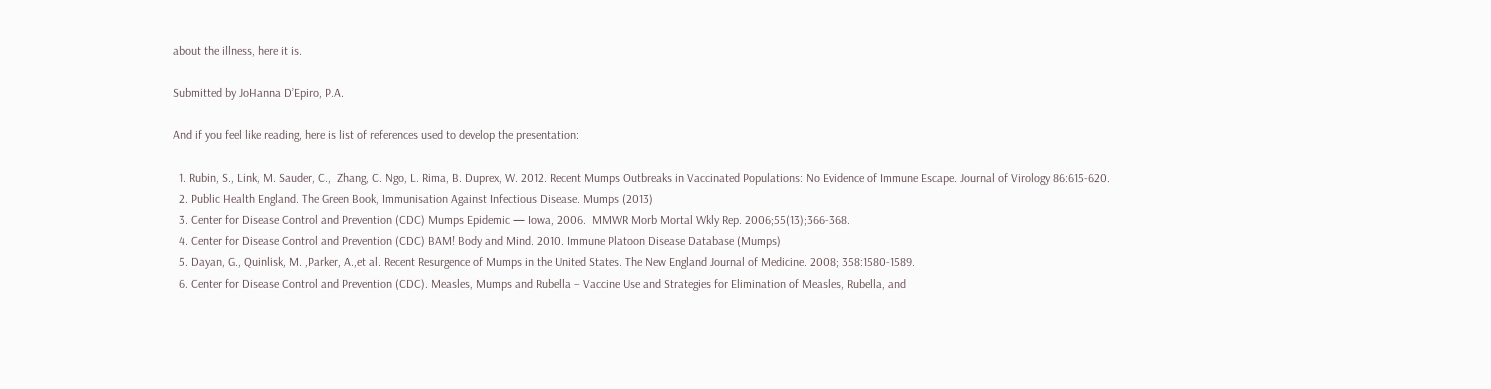about the illness, here it is.

Submitted by JoHanna D’Epiro, P.A.

And if you feel like reading, here is list of references used to develop the presentation:

  1. Rubin, S., Link, M. Sauder, C.,  Zhang, C. Ngo, L. Rima, B. Duprex, W. 2012. Recent Mumps Outbreaks in Vaccinated Populations: No Evidence of Immune Escape. Journal of Virology 86:615-620.
  2. Public Health England. The Green Book, Immunisation Against Infectious Disease. Mumps (2013)
  3. Center for Disease Control and Prevention (CDC) Mumps Epidemic — Iowa, 2006.  MMWR Morb Mortal Wkly Rep. 2006;55(13);366-368.
  4. Center for Disease Control and Prevention (CDC) BAM! Body and Mind. 2010. Immune Platoon Disease Database (Mumps)
  5. Dayan, G., Quinlisk, M. ,Parker, A.,et al. Recent Resurgence of Mumps in the United States. The New England Journal of Medicine. 2008; 358:1580-1589.
  6. Center for Disease Control and Prevention (CDC). Measles, Mumps and Rubella – Vaccine Use and Strategies for Elimination of Measles, Rubella, and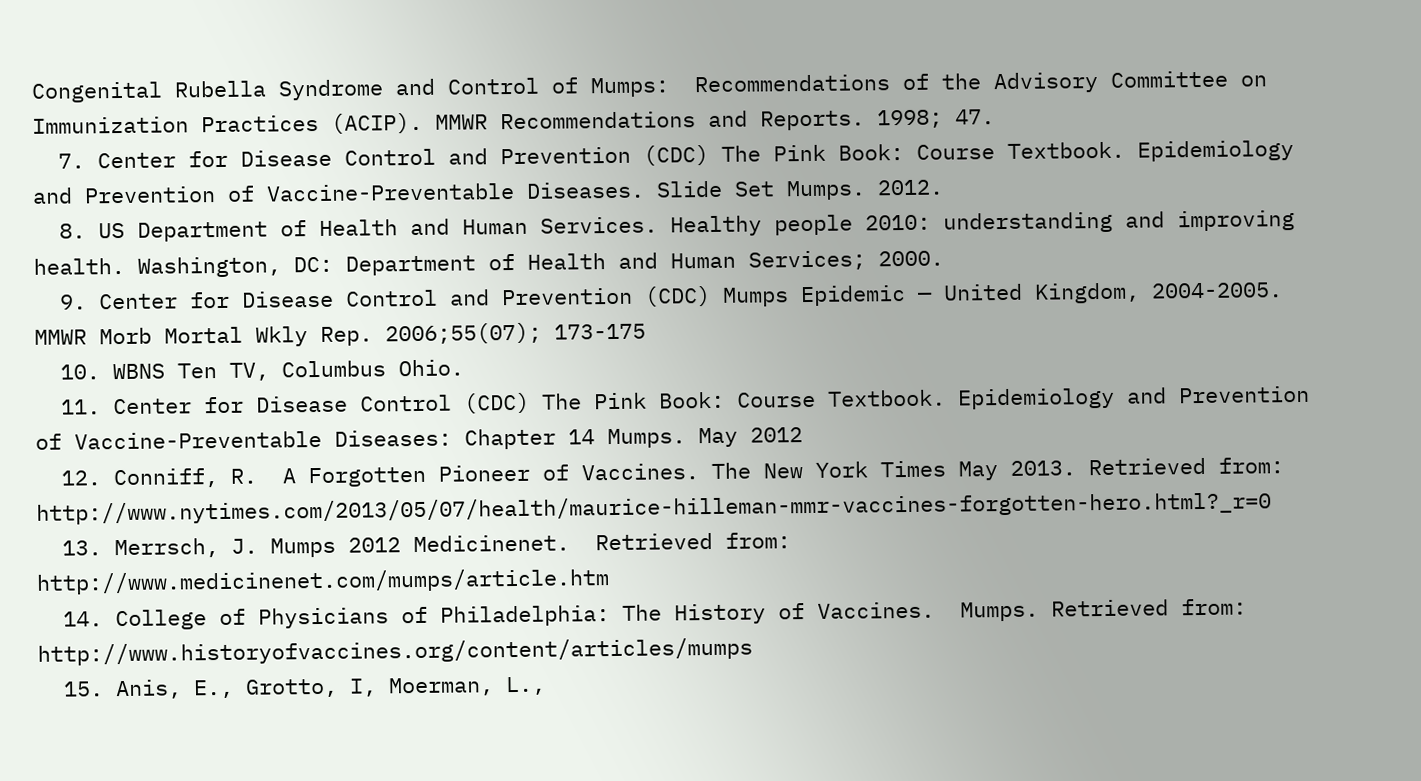Congenital Rubella Syndrome and Control of Mumps:  Recommendations of the Advisory Committee on Immunization Practices (ACIP). MMWR Recommendations and Reports. 1998; 47.
  7. Center for Disease Control and Prevention (CDC) The Pink Book: Course Textbook. Epidemiology and Prevention of Vaccine-Preventable Diseases. Slide Set Mumps. 2012.
  8. US Department of Health and Human Services. Healthy people 2010: understanding and improving health. Washington, DC: Department of Health and Human Services; 2000.
  9. Center for Disease Control and Prevention (CDC) Mumps Epidemic — United Kingdom, 2004-2005. MMWR Morb Mortal Wkly Rep. 2006;55(07); 173-175
  10. WBNS Ten TV, Columbus Ohio.
  11. Center for Disease Control (CDC) The Pink Book: Course Textbook. Epidemiology and Prevention of Vaccine-Preventable Diseases: Chapter 14 Mumps. May 2012
  12. Conniff, R.  A Forgotten Pioneer of Vaccines. The New York Times May 2013. Retrieved from: http://www.nytimes.com/2013/05/07/health/maurice-hilleman-mmr-vaccines-forgotten-hero.html?_r=0
  13. Merrsch, J. Mumps 2012 Medicinenet.  Retrieved from: http://www.medicinenet.com/mumps/article.htm
  14. College of Physicians of Philadelphia: The History of Vaccines.  Mumps. Retrieved from: http://www.historyofvaccines.org/content/articles/mumps
  15. Anis, E., Grotto, I, Moerman, L.,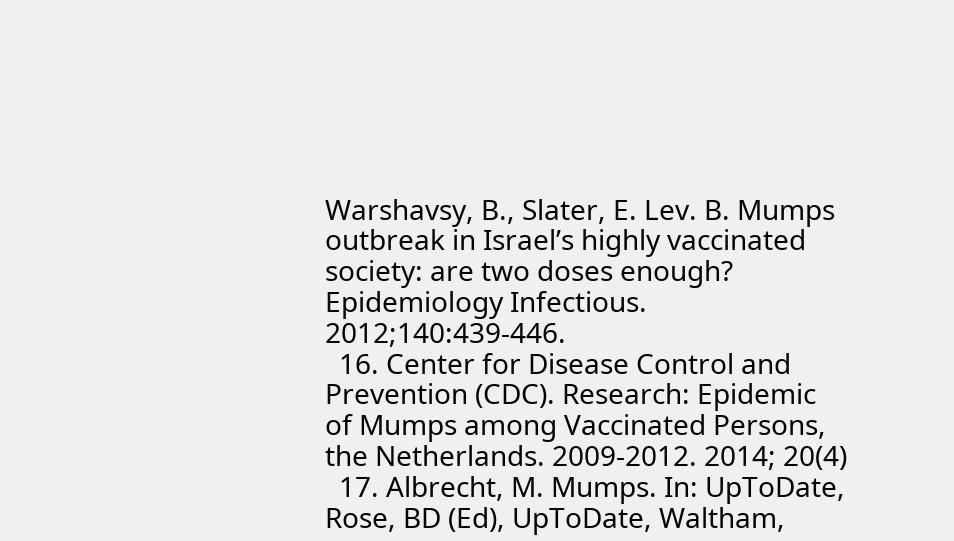Warshavsy, B., Slater, E. Lev. B. Mumps outbreak in Israel’s highly vaccinated society: are two doses enough? Epidemiology Infectious. 2012;140:439-446.
  16. Center for Disease Control and Prevention (CDC). Research: Epidemic of Mumps among Vaccinated Persons, the Netherlands. 2009-2012. 2014; 20(4)
  17. Albrecht, M. Mumps. In: UpToDate, Rose, BD (Ed), UpToDate, Waltham,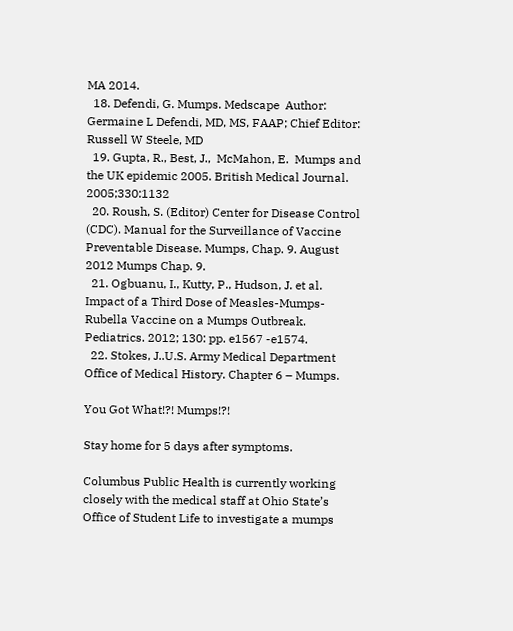MA 2014.
  18. Defendi, G. Mumps. Medscape  Author: Germaine L Defendi, MD, MS, FAAP; Chief Editor: Russell W Steele, MD
  19. Gupta, R., Best, J.,  McMahon, E.  Mumps and the UK epidemic 2005. British Medical Journal. 2005;330:1132
  20. Roush, S. (Editor) Center for Disease Control (CDC). Manual for the Surveillance of Vaccine Preventable Disease. Mumps, Chap. 9. August 2012 Mumps Chap. 9.
  21. Ogbuanu, I., Kutty, P., Hudson, J. et al. Impact of a Third Dose of Measles-Mumps-Rubella Vaccine on a Mumps Outbreak. Pediatrics. 2012; 130: pp. e1567 -e1574.
  22. Stokes, J..U.S. Army Medical Department Office of Medical History. Chapter 6 – Mumps.

You Got What!?! Mumps!?!

Stay home for 5 days after symptoms.

Columbus Public Health is currently working closely with the medical staff at Ohio State’s Office of Student Life to investigate a mumps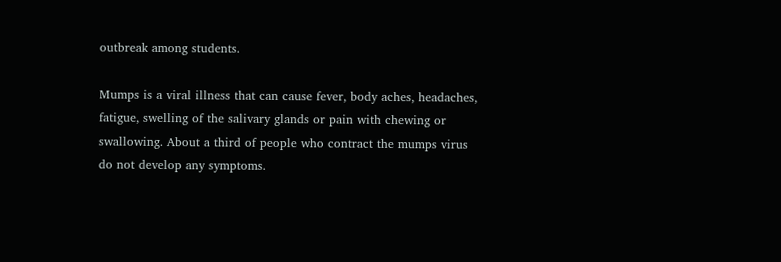outbreak among students.

Mumps is a viral illness that can cause fever, body aches, headaches, fatigue, swelling of the salivary glands or pain with chewing or swallowing. About a third of people who contract the mumps virus do not develop any symptoms.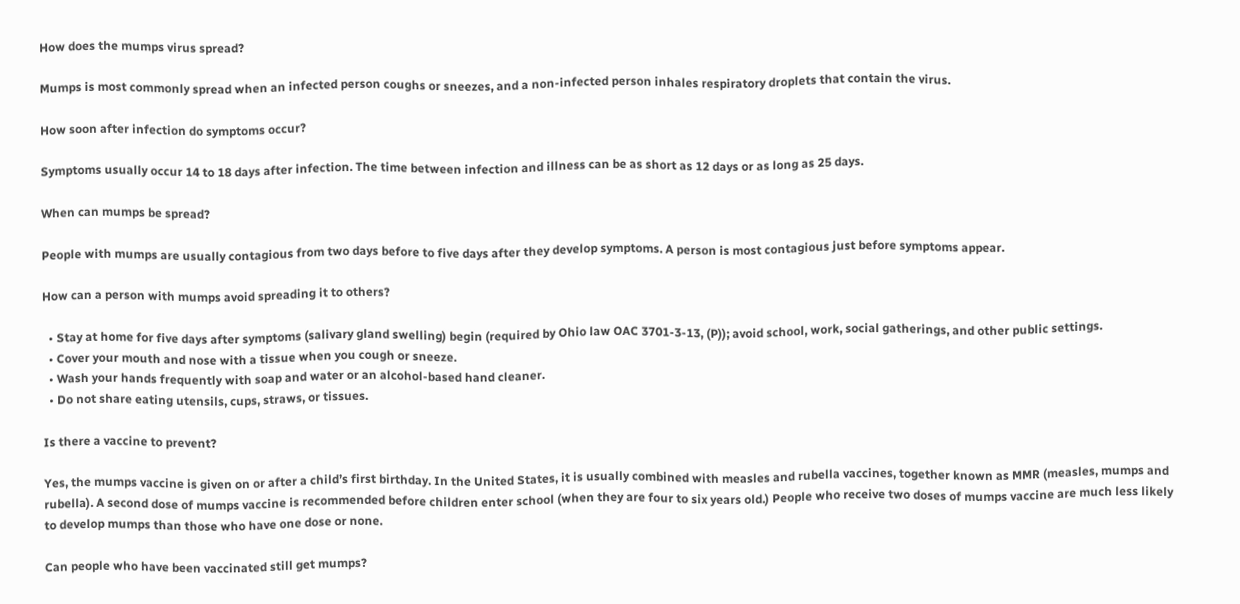How does the mumps virus spread?

Mumps is most commonly spread when an infected person coughs or sneezes, and a non-infected person inhales respiratory droplets that contain the virus.

How soon after infection do symptoms occur?

Symptoms usually occur 14 to 18 days after infection. The time between infection and illness can be as short as 12 days or as long as 25 days.

When can mumps be spread?

People with mumps are usually contagious from two days before to five days after they develop symptoms. A person is most contagious just before symptoms appear.

How can a person with mumps avoid spreading it to others?

  • Stay at home for five days after symptoms (salivary gland swelling) begin (required by Ohio law OAC 3701-3-13, (P)); avoid school, work, social gatherings, and other public settings.
  • Cover your mouth and nose with a tissue when you cough or sneeze.
  • Wash your hands frequently with soap and water or an alcohol-based hand cleaner.
  • Do not share eating utensils, cups, straws, or tissues.

Is there a vaccine to prevent?

Yes, the mumps vaccine is given on or after a child’s first birthday. In the United States, it is usually combined with measles and rubella vaccines, together known as MMR (measles, mumps and rubella). A second dose of mumps vaccine is recommended before children enter school (when they are four to six years old.) People who receive two doses of mumps vaccine are much less likely to develop mumps than those who have one dose or none.

Can people who have been vaccinated still get mumps?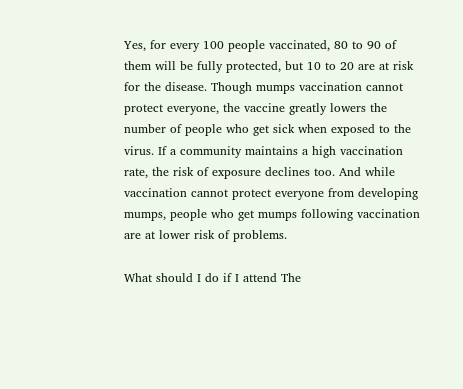Yes, for every 100 people vaccinated, 80 to 90 of them will be fully protected, but 10 to 20 are at risk for the disease. Though mumps vaccination cannot protect everyone, the vaccine greatly lowers the number of people who get sick when exposed to the virus. If a community maintains a high vaccination rate, the risk of exposure declines too. And while vaccination cannot protect everyone from developing mumps, people who get mumps following vaccination are at lower risk of problems.

What should I do if I attend The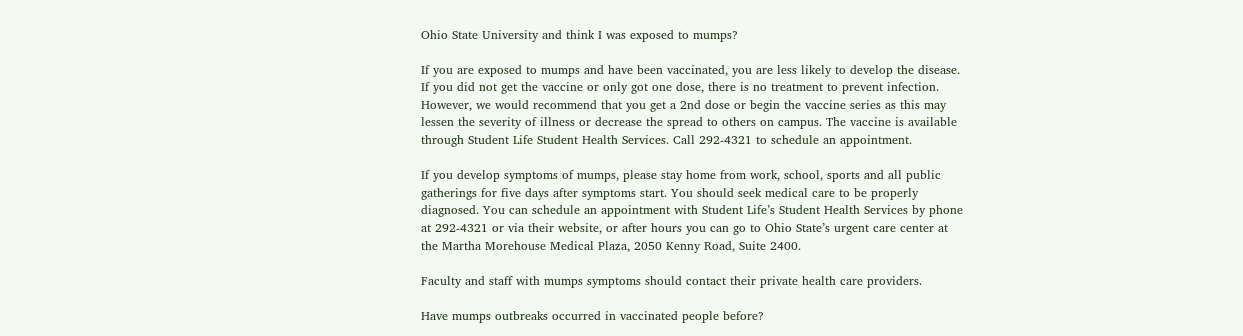Ohio State University and think I was exposed to mumps?

If you are exposed to mumps and have been vaccinated, you are less likely to develop the disease. If you did not get the vaccine or only got one dose, there is no treatment to prevent infection. However, we would recommend that you get a 2nd dose or begin the vaccine series as this may lessen the severity of illness or decrease the spread to others on campus. The vaccine is available through Student Life Student Health Services. Call 292-4321 to schedule an appointment.

If you develop symptoms of mumps, please stay home from work, school, sports and all public gatherings for five days after symptoms start. You should seek medical care to be properly diagnosed. You can schedule an appointment with Student Life’s Student Health Services by phone at 292-4321 or via their website, or after hours you can go to Ohio State’s urgent care center at the Martha Morehouse Medical Plaza, 2050 Kenny Road, Suite 2400.

Faculty and staff with mumps symptoms should contact their private health care providers.

Have mumps outbreaks occurred in vaccinated people before?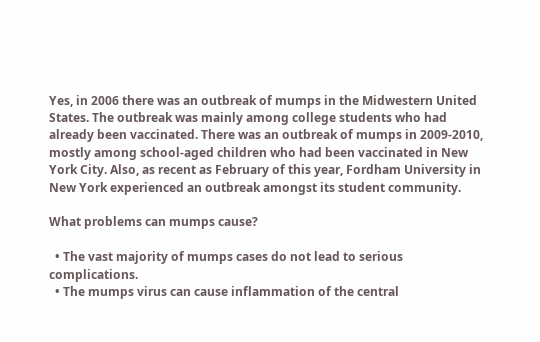Yes, in 2006 there was an outbreak of mumps in the Midwestern United States. The outbreak was mainly among college students who had already been vaccinated. There was an outbreak of mumps in 2009-2010, mostly among school-aged children who had been vaccinated in New York City. Also, as recent as February of this year, Fordham University in New York experienced an outbreak amongst its student community.

What problems can mumps cause?

  • The vast majority of mumps cases do not lead to serious complications.
  • The mumps virus can cause inflammation of the central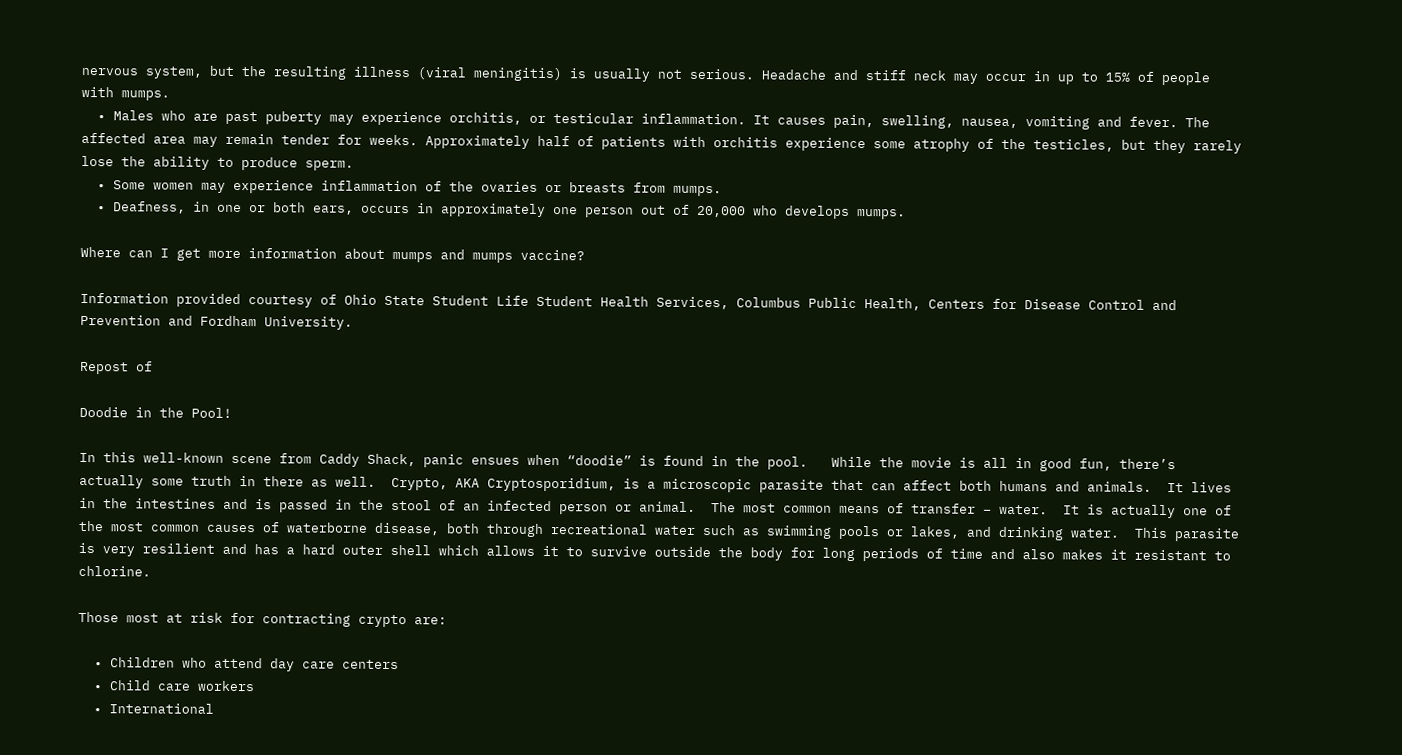nervous system, but the resulting illness (viral meningitis) is usually not serious. Headache and stiff neck may occur in up to 15% of people with mumps.
  • Males who are past puberty may experience orchitis, or testicular inflammation. It causes pain, swelling, nausea, vomiting and fever. The affected area may remain tender for weeks. Approximately half of patients with orchitis experience some atrophy of the testicles, but they rarely lose the ability to produce sperm.
  • Some women may experience inflammation of the ovaries or breasts from mumps.
  • Deafness, in one or both ears, occurs in approximately one person out of 20,000 who develops mumps.

Where can I get more information about mumps and mumps vaccine?

Information provided courtesy of Ohio State Student Life Student Health Services, Columbus Public Health, Centers for Disease Control and Prevention and Fordham University.

Repost of

Doodie in the Pool!

In this well-known scene from Caddy Shack, panic ensues when “doodie” is found in the pool.   While the movie is all in good fun, there’s actually some truth in there as well.  Crypto, AKA Cryptosporidium, is a microscopic parasite that can affect both humans and animals.  It lives in the intestines and is passed in the stool of an infected person or animal.  The most common means of transfer – water.  It is actually one of the most common causes of waterborne disease, both through recreational water such as swimming pools or lakes, and drinking water.  This parasite is very resilient and has a hard outer shell which allows it to survive outside the body for long periods of time and also makes it resistant to chlorine.

Those most at risk for contracting crypto are:

  • Children who attend day care centers
  • Child care workers
  • International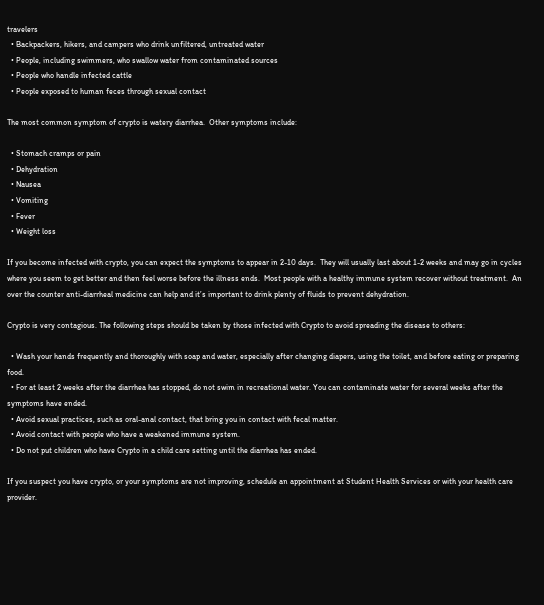travelers
  • Backpackers, hikers, and campers who drink unfiltered, untreated water
  • People, including swimmers, who swallow water from contaminated sources
  • People who handle infected cattle
  • People exposed to human feces through sexual contact

The most common symptom of crypto is watery diarrhea.  Other symptoms include:

  • Stomach cramps or pain
  • Dehydration
  • Nausea
  • Vomiting
  • Fever
  • Weight loss

If you become infected with crypto, you can expect the symptoms to appear in 2-10 days.  They will usually last about 1-2 weeks and may go in cycles where you seem to get better and then feel worse before the illness ends.  Most people with a healthy immune system recover without treatment.  An over the counter anti-diarrheal medicine can help and it’s important to drink plenty of fluids to prevent dehydration.

Crypto is very contagious. The following steps should be taken by those infected with Crypto to avoid spreading the disease to others:

  • Wash your hands frequently and thoroughly with soap and water, especially after changing diapers, using the toilet, and before eating or preparing food.
  • For at least 2 weeks after the diarrhea has stopped, do not swim in recreational water. You can contaminate water for several weeks after the symptoms have ended.
  • Avoid sexual practices, such as oral-anal contact, that bring you in contact with fecal matter.
  • Avoid contact with people who have a weakened immune system.
  • Do not put children who have Crypto in a child care setting until the diarrhea has ended.

If you suspect you have crypto, or your symptoms are not improving, schedule an appointment at Student Health Services or with your health care provider.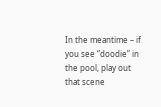In the meantime – if you see “doodie” in the pool, play out that scene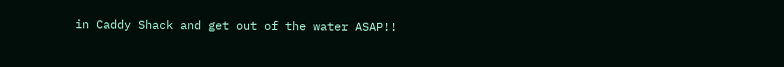in Caddy Shack and get out of the water ASAP!!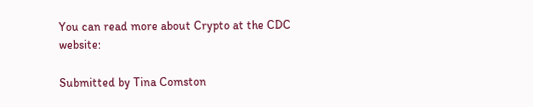You can read more about Crypto at the CDC website:

Submitted by Tina Comston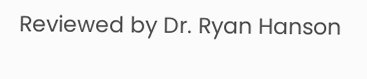Reviewed by Dr. Ryan Hanson